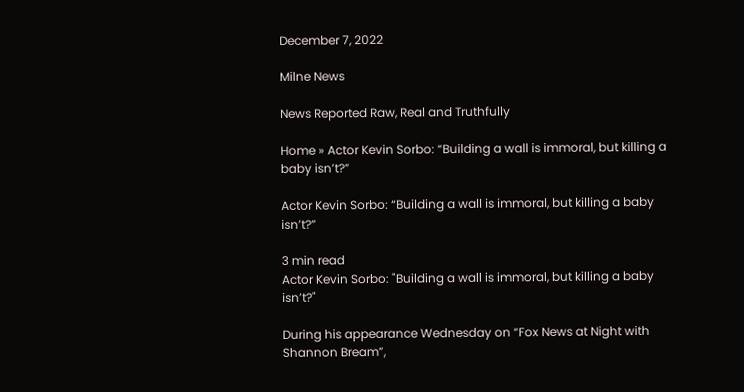December 7, 2022

Milne News

News Reported Raw, Real and Truthfully

Home » Actor Kevin Sorbo: “Building a wall is immoral, but killing a baby isn’t?”

Actor Kevin Sorbo: “Building a wall is immoral, but killing a baby isn’t?”

3 min read
Actor Kevin Sorbo: "Building a wall is immoral, but killing a baby isn’t?"

During his appearance Wednesday on “Fox News at Night with Shannon Bream”,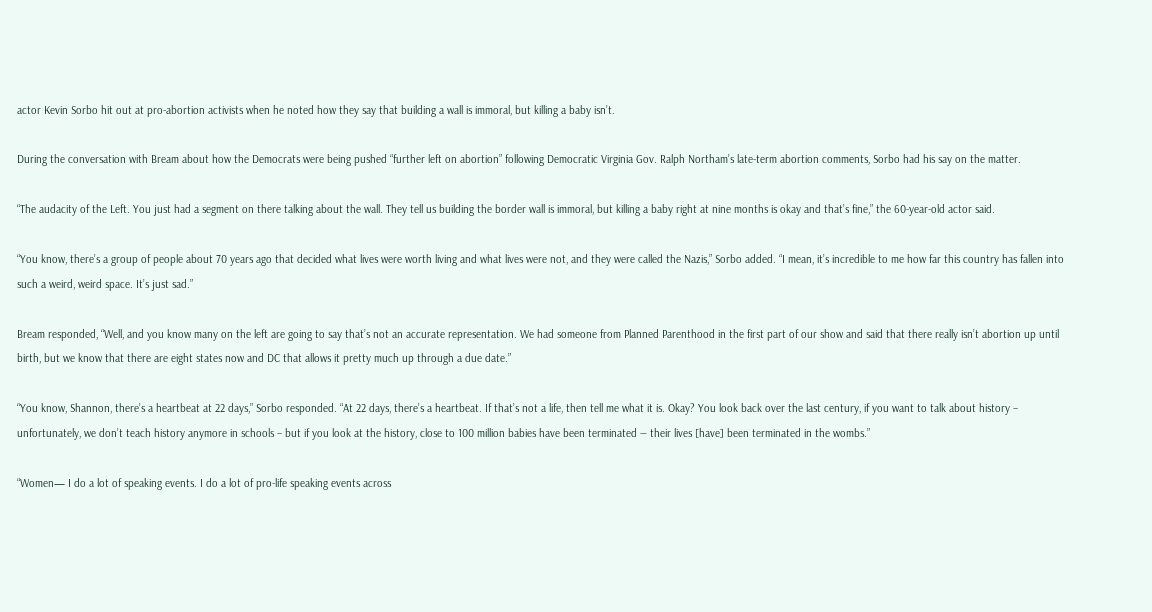actor Kevin Sorbo hit out at pro-abortion activists when he noted how they say that building a wall is immoral, but killing a baby isn’t.

During the conversation with Bream about how the Democrats were being pushed “further left on abortion” following Democratic Virginia Gov. Ralph Northam’s late-term abortion comments, Sorbo had his say on the matter.

“The audacity of the Left. You just had a segment on there talking about the wall. They tell us building the border wall is immoral, but killing a baby right at nine months is okay and that’s fine,” the 60-year-old actor said.

“You know, there’s a group of people about 70 years ago that decided what lives were worth living and what lives were not, and they were called the Nazis,” Sorbo added. “I mean, it’s incredible to me how far this country has fallen into such a weird, weird space. It’s just sad.”

Bream responded, “Well, and you know many on the left are going to say that’s not an accurate representation. We had someone from Planned Parenthood in the first part of our show and said that there really isn’t abortion up until birth, but we know that there are eight states now and DC that allows it pretty much up through a due date.”

“You know, Shannon, there’s a heartbeat at 22 days,” Sorbo responded. “At 22 days, there’s a heartbeat. If that’s not a life, then tell me what it is. Okay? You look back over the last century, if you want to talk about history – unfortunately, we don’t teach history anymore in schools – but if you look at the history, close to 100 million babies have been terminated ― their lives [have] been terminated in the wombs.”

“Women— I do a lot of speaking events. I do a lot of pro-life speaking events across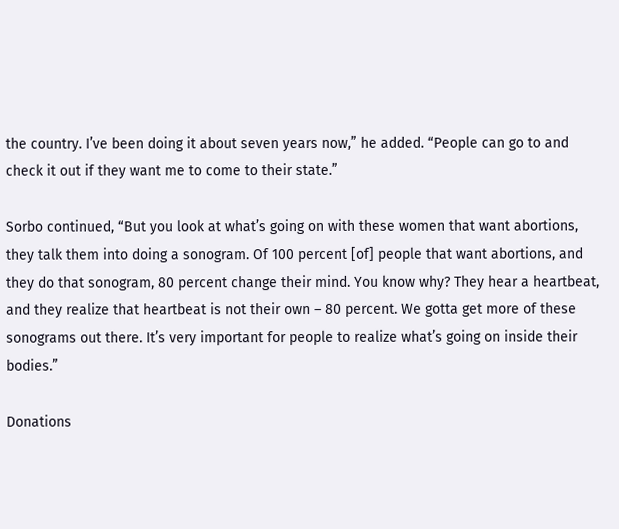the country. I’ve been doing it about seven years now,” he added. “People can go to and check it out if they want me to come to their state.”

Sorbo continued, “But you look at what’s going on with these women that want abortions, they talk them into doing a sonogram. Of 100 percent [of] people that want abortions, and they do that sonogram, 80 percent change their mind. You know why? They hear a heartbeat, and they realize that heartbeat is not their own – 80 percent. We gotta get more of these sonograms out there. It’s very important for people to realize what’s going on inside their bodies.”

Donations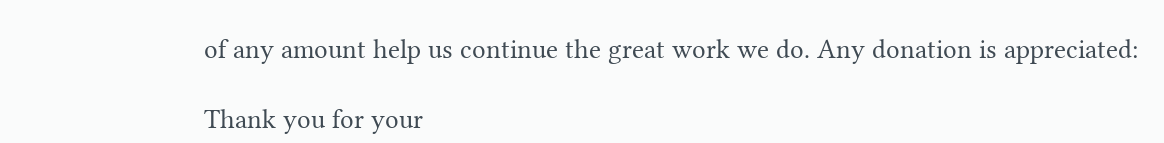of any amount help us continue the great work we do. Any donation is appreciated:

Thank you for your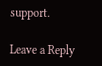support.

Leave a Reply